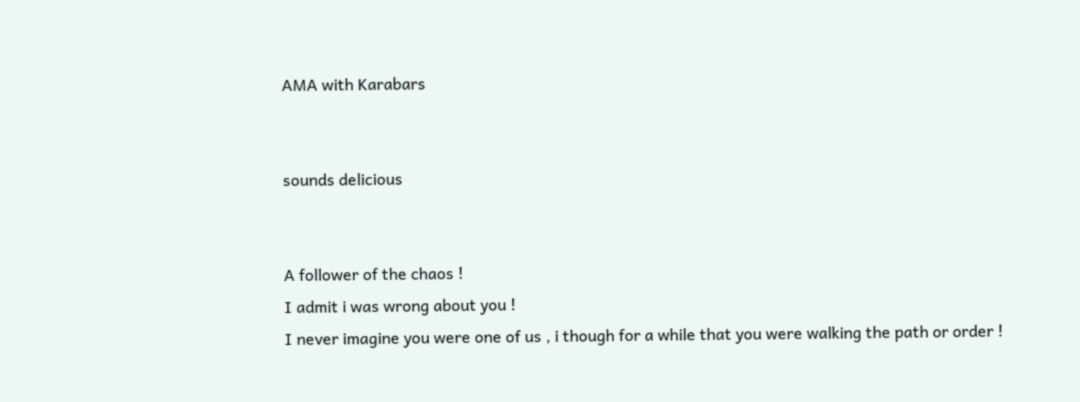AMA with Karabars


sounds delicious


A follower of the chaos !
I admit i was wrong about you !
I never imagine you were one of us , i though for a while that you were walking the path or order !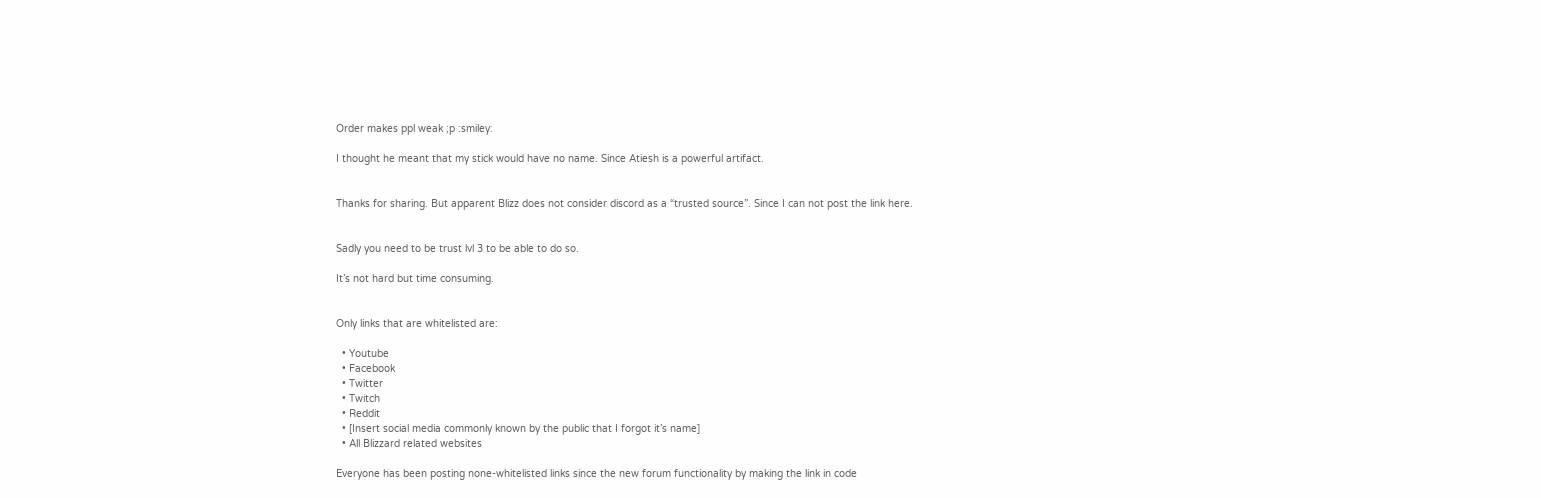Order makes ppl weak ;p :smiley:

I thought he meant that my stick would have no name. Since Atiesh is a powerful artifact.


Thanks for sharing. But apparent Blizz does not consider discord as a “trusted source”. Since I can not post the link here.


Sadly you need to be trust lvl 3 to be able to do so.

It’s not hard but time consuming.


Only links that are whitelisted are:

  • Youtube
  • Facebook
  • Twitter
  • Twitch
  • Reddit
  • [Insert social media commonly known by the public that I forgot it’s name]
  • All Blizzard related websites

Everyone has been posting none-whitelisted links since the new forum functionality by making the link in code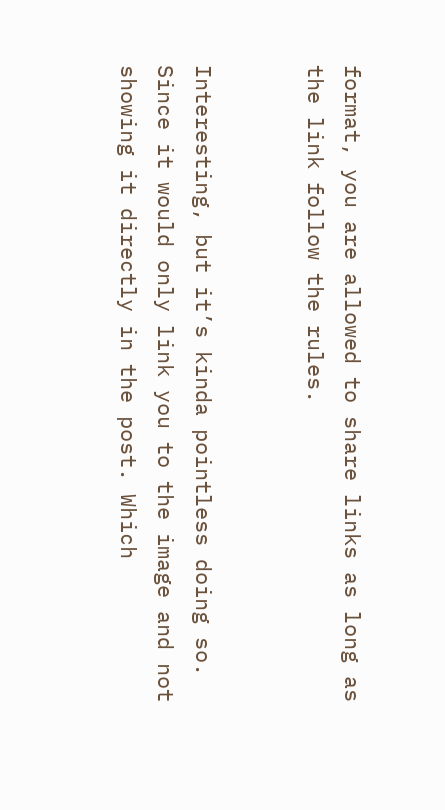format, you are allowed to share links as long as the link follow the rules.


Interesting, but it’s kinda pointless doing so. Since it would only link you to the image and not showing it directly in the post. Which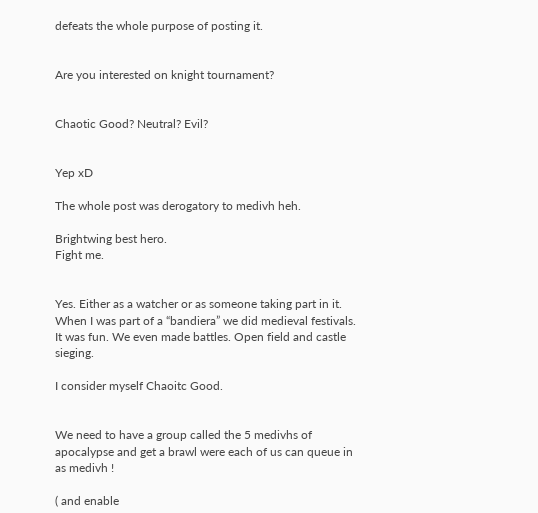defeats the whole purpose of posting it.


Are you interested on knight tournament?


Chaotic Good? Neutral? Evil?


Yep xD

The whole post was derogatory to medivh heh.

Brightwing best hero.
Fight me.


Yes. Either as a watcher or as someone taking part in it. When I was part of a “bandiera” we did medieval festivals. It was fun. We even made battles. Open field and castle sieging.

I consider myself Chaoitc Good.


We need to have a group called the 5 medivhs of apocalypse and get a brawl were each of us can queue in as medivh !

( and enable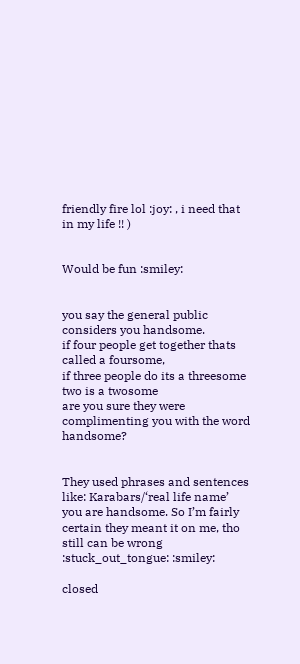friendly fire lol :joy: , i need that in my life !! )


Would be fun :smiley:


you say the general public considers you handsome.
if four people get together thats called a foursome,
if three people do its a threesome
two is a twosome
are you sure they were complimenting you with the word handsome?


They used phrases and sentences like: Karabars/‘real life name’ you are handsome. So I’m fairly certain they meant it on me, tho still can be wrong :stuck_out_tongue: :smiley:

closed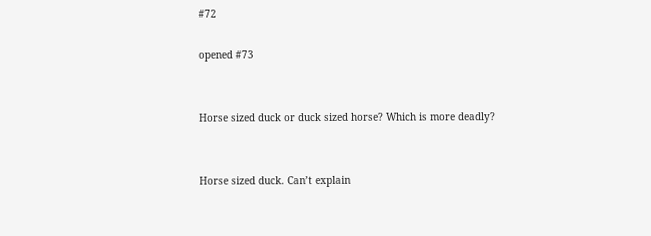#72

opened #73


Horse sized duck or duck sized horse? Which is more deadly?


Horse sized duck. Can’t explain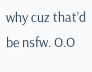why cuz that’d be nsfw. O.O